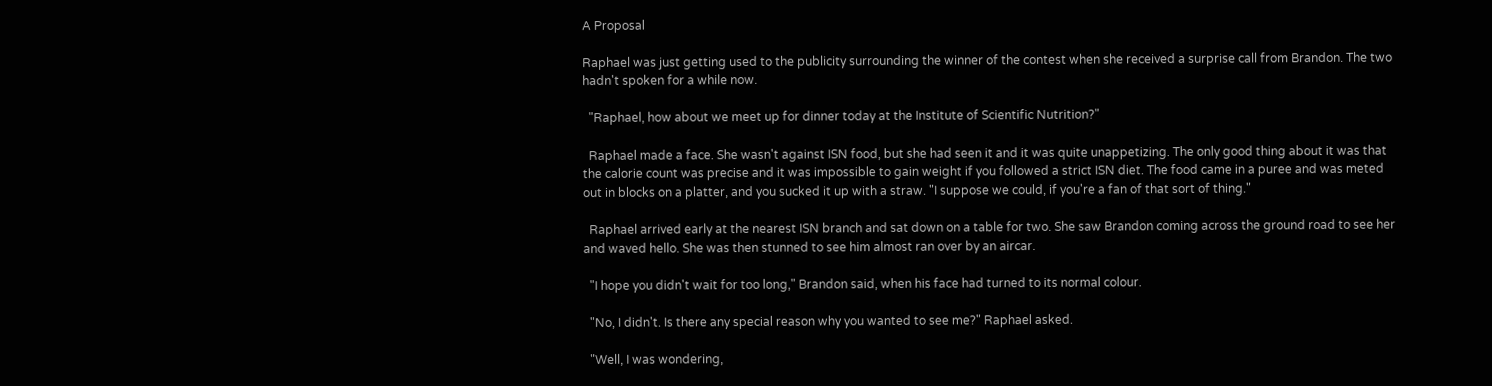A Proposal

Raphael was just getting used to the publicity surrounding the winner of the contest when she received a surprise call from Brandon. The two hadn't spoken for a while now.

  "Raphael, how about we meet up for dinner today at the Institute of Scientific Nutrition?"

  Raphael made a face. She wasn't against ISN food, but she had seen it and it was quite unappetizing. The only good thing about it was that the calorie count was precise and it was impossible to gain weight if you followed a strict ISN diet. The food came in a puree and was meted out in blocks on a platter, and you sucked it up with a straw. "I suppose we could, if you're a fan of that sort of thing."

  Raphael arrived early at the nearest ISN branch and sat down on a table for two. She saw Brandon coming across the ground road to see her and waved hello. She was then stunned to see him almost ran over by an aircar.

  "I hope you didn't wait for too long," Brandon said, when his face had turned to its normal colour.

  "No, I didn't. Is there any special reason why you wanted to see me?" Raphael asked.

  "Well, I was wondering,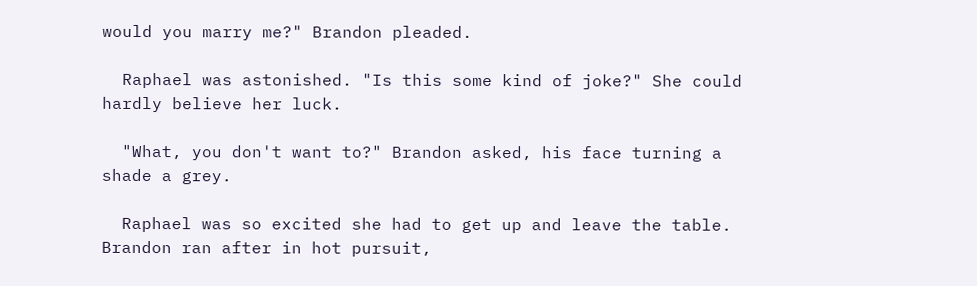would you marry me?" Brandon pleaded.

  Raphael was astonished. "Is this some kind of joke?" She could hardly believe her luck.

  "What, you don't want to?" Brandon asked, his face turning a shade a grey.

  Raphael was so excited she had to get up and leave the table. Brandon ran after in hot pursuit,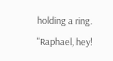holding a ring. "Raphael, hey!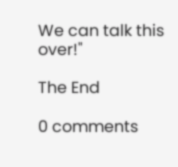We can talk this over!"

The End

0 comments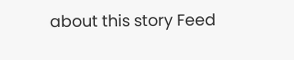about this story Feed